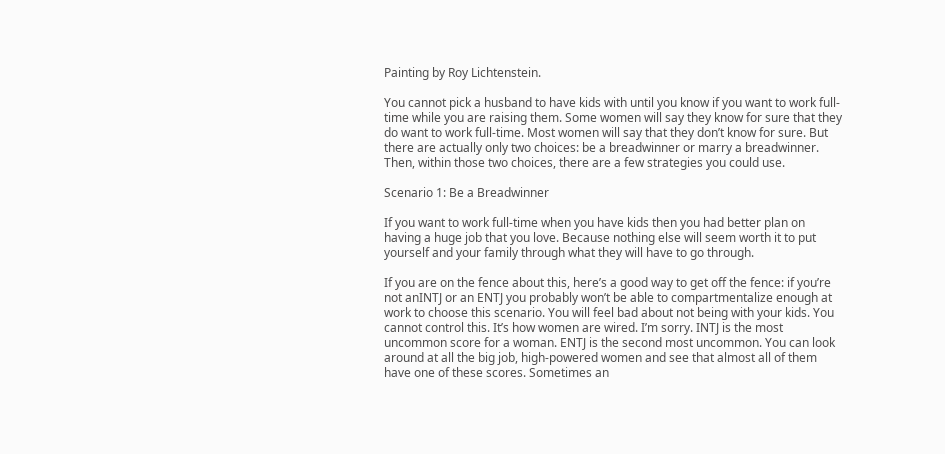Painting by Roy Lichtenstein.

You cannot pick a husband to have kids with until you know if you want to work full-time while you are raising them. Some women will say they know for sure that they do want to work full-time. Most women will say that they don’t know for sure. But there are actually only two choices: be a breadwinner or marry a breadwinner. Then, within those two choices, there are a few strategies you could use.

Scenario 1: Be a Breadwinner

If you want to work full-time when you have kids then you had better plan on having a huge job that you love. Because nothing else will seem worth it to put yourself and your family through what they will have to go through.

If you are on the fence about this, here’s a good way to get off the fence: if you’re not anINTJ or an ENTJ you probably won’t be able to compartmentalize enough at work to choose this scenario. You will feel bad about not being with your kids. You cannot control this. It’s how women are wired. I’m sorry. INTJ is the most uncommon score for a woman. ENTJ is the second most uncommon. You can look around at all the big job, high-powered women and see that almost all of them have one of these scores. Sometimes an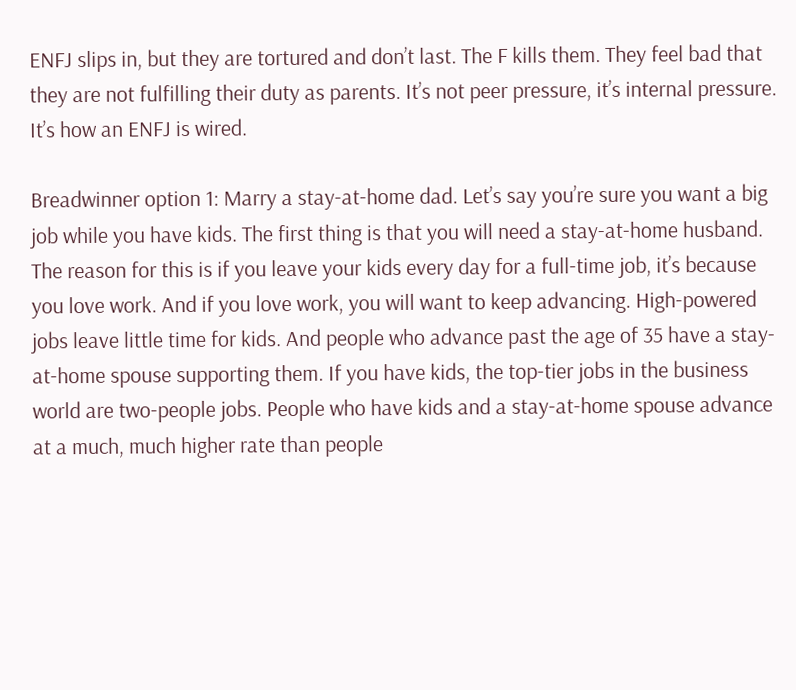ENFJ slips in, but they are tortured and don’t last. The F kills them. They feel bad that they are not fulfilling their duty as parents. It’s not peer pressure, it’s internal pressure. It’s how an ENFJ is wired.

Breadwinner option 1: Marry a stay-at-home dad. Let’s say you’re sure you want a big job while you have kids. The first thing is that you will need a stay-at-home husband. The reason for this is if you leave your kids every day for a full-time job, it’s because you love work. And if you love work, you will want to keep advancing. High-powered jobs leave little time for kids. And people who advance past the age of 35 have a stay-at-home spouse supporting them. If you have kids, the top-tier jobs in the business world are two-people jobs. People who have kids and a stay-at-home spouse advance at a much, much higher rate than people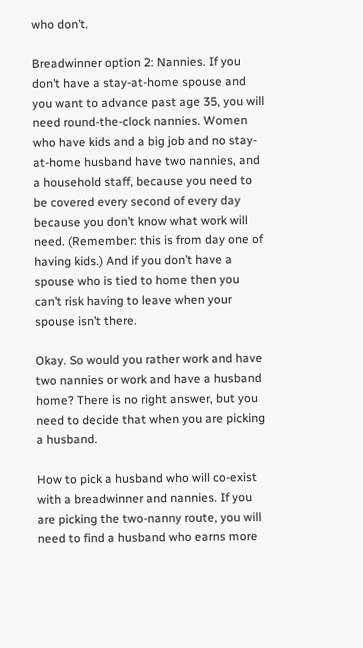who don’t.

Breadwinner option 2: Nannies. If you don’t have a stay-at-home spouse and you want to advance past age 35, you will need round-the-clock nannies. Women who have kids and a big job and no stay-at-home husband have two nannies, and a household staff, because you need to be covered every second of every day because you don’t know what work will need. (Remember: this is from day one of having kids.) And if you don’t have a spouse who is tied to home then you can’t risk having to leave when your spouse isn’t there.

Okay. So would you rather work and have two nannies or work and have a husband home? There is no right answer, but you need to decide that when you are picking a husband.

How to pick a husband who will co-exist with a breadwinner and nannies. If you are picking the two-nanny route, you will need to find a husband who earns more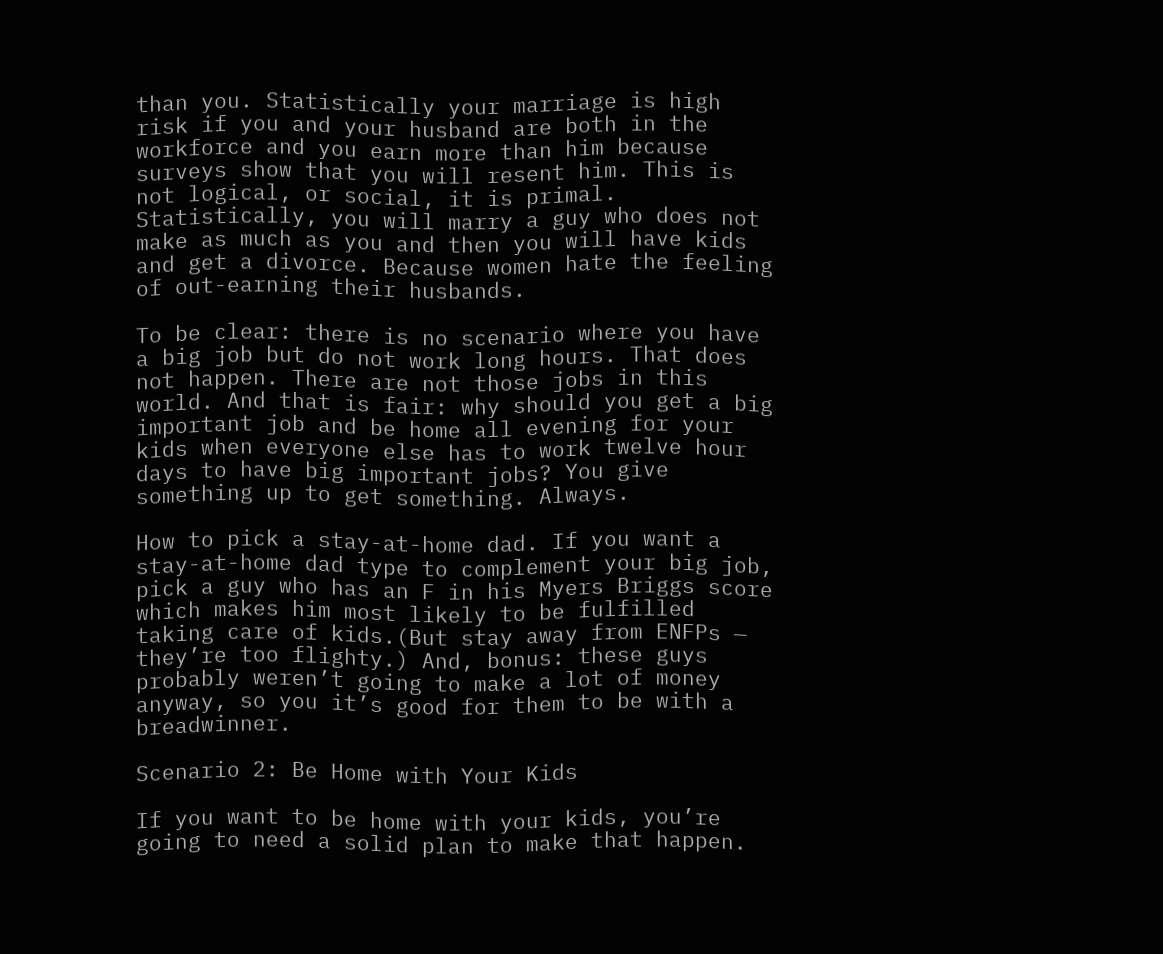than you. Statistically your marriage is high risk if you and your husband are both in the workforce and you earn more than him because surveys show that you will resent him. This is not logical, or social, it is primal. Statistically, you will marry a guy who does not make as much as you and then you will have kids and get a divorce. Because women hate the feeling of out-earning their husbands.

To be clear: there is no scenario where you have a big job but do not work long hours. That does not happen. There are not those jobs in this world. And that is fair: why should you get a big important job and be home all evening for your kids when everyone else has to work twelve hour days to have big important jobs? You give something up to get something. Always.

How to pick a stay-at-home dad. If you want a stay-at-home dad type to complement your big job, pick a guy who has an F in his Myers Briggs score which makes him most likely to be fulfilled taking care of kids.(But stay away from ENFPs — they’re too flighty.) And, bonus: these guys probably weren’t going to make a lot of money anyway, so you it’s good for them to be with a breadwinner.

Scenario 2: Be Home with Your Kids

If you want to be home with your kids, you’re going to need a solid plan to make that happen.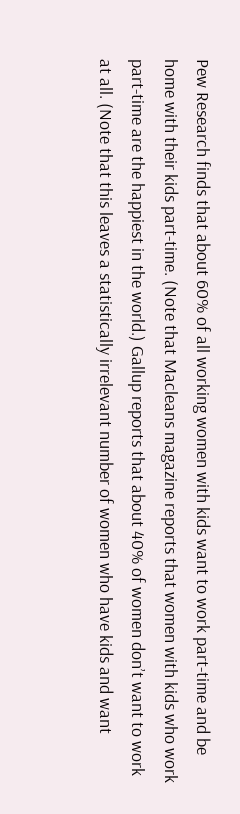Pew Research finds that about 60% of all working women with kids want to work part-time and be home with their kids part-time. (Note that Macleans magazine reports that women with kids who work part-time are the happiest in the world.) Gallup reports that about 40% of women don’t want to work at all. (Note that this leaves a statistically irrelevant number of women who have kids and want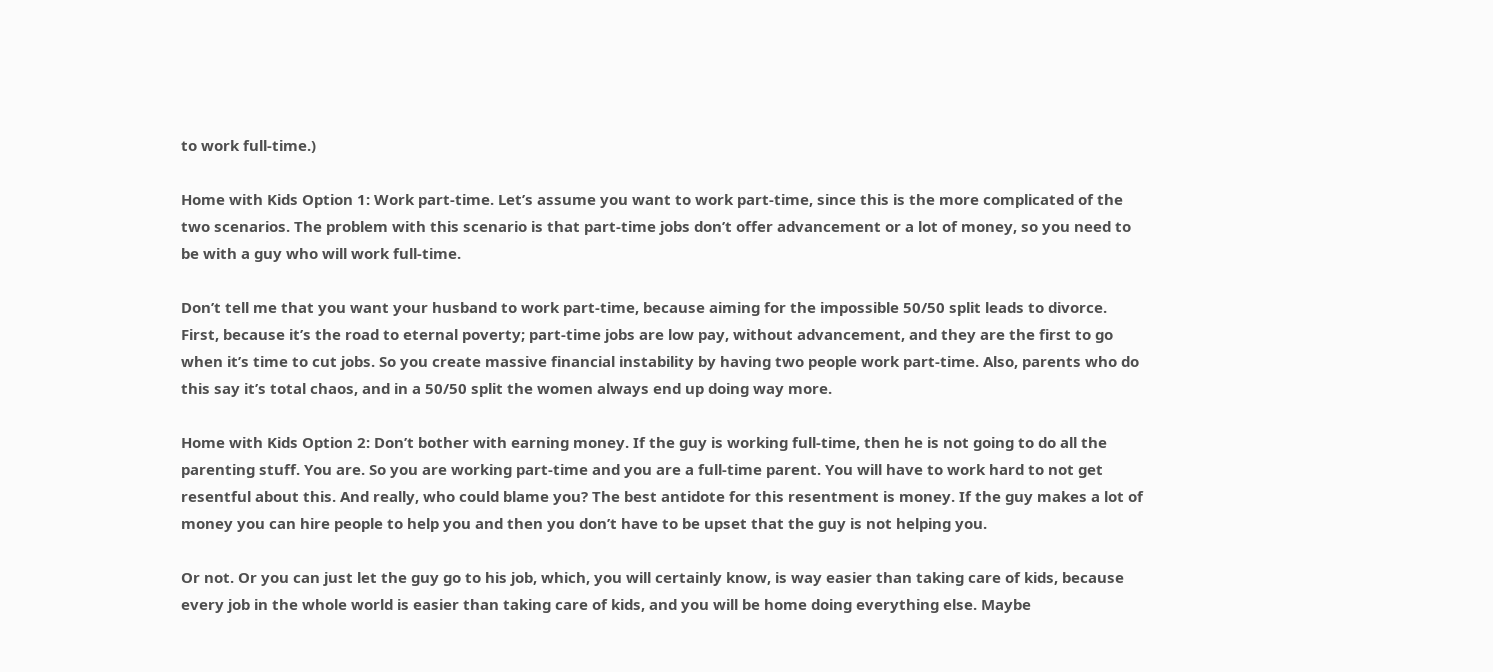to work full-time.)

Home with Kids Option 1: Work part-time. Let’s assume you want to work part-time, since this is the more complicated of the two scenarios. The problem with this scenario is that part-time jobs don’t offer advancement or a lot of money, so you need to be with a guy who will work full-time.

Don’t tell me that you want your husband to work part-time, because aiming for the impossible 50/50 split leads to divorce. First, because it’s the road to eternal poverty; part-time jobs are low pay, without advancement, and they are the first to go when it’s time to cut jobs. So you create massive financial instability by having two people work part-time. Also, parents who do this say it’s total chaos, and in a 50/50 split the women always end up doing way more.

Home with Kids Option 2: Don’t bother with earning money. If the guy is working full-time, then he is not going to do all the parenting stuff. You are. So you are working part-time and you are a full-time parent. You will have to work hard to not get resentful about this. And really, who could blame you? The best antidote for this resentment is money. If the guy makes a lot of money you can hire people to help you and then you don’t have to be upset that the guy is not helping you.

Or not. Or you can just let the guy go to his job, which, you will certainly know, is way easier than taking care of kids, because every job in the whole world is easier than taking care of kids, and you will be home doing everything else. Maybe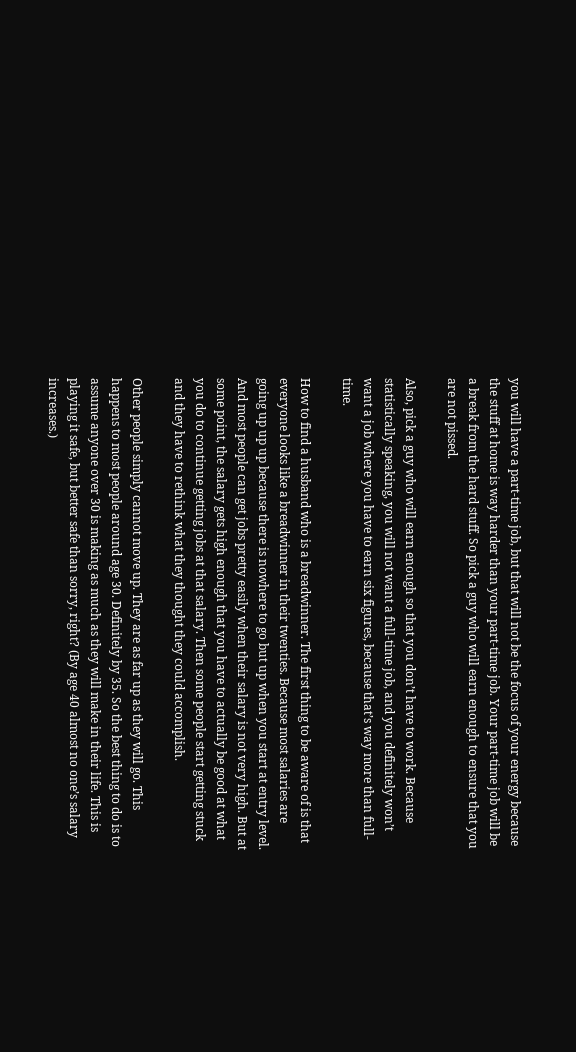you will have a part-time job, but that will not be the focus of your energy because the stuff at home is way harder than your part-time job. Your part-time job will be a break from the hard stuff. So pick a guy who will earn enough to ensure that you are not pissed.

Also, pick a guy who will earn enough so that you don’t have to work. Because statistically speaking, you will not want a full-time job, and you definitely won’t want a job where you have to earn six figures, because that’s way more than full-time.

How to find a husband who is a breadwinner. The first thing to be aware of is that everyone looks like a breadwinner in their twenties. Because most salaries are going up up up because there is nowhere to go but up when you start at entry level. And most people can get jobs pretty easily when their salary is not very high. But at some point, the salary gets high enough that you have to actually be good at what you do to continue getting jobs at that salary. Then some people start getting stuck and they have to rethink what they thought they could accomplish.

Other people simply cannot move up. They are as far up as they will go. This happens to most people around age 30. Definitely by 35. So the best thing to do is to assume anyone over 30 is making as much as they will make in their life. This is playing it safe, but better safe than sorry, right? (By age 40 almost no one’s salary increases.)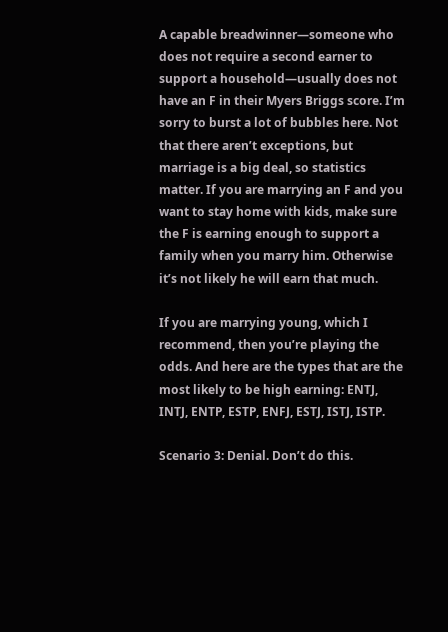A capable breadwinner—someone who does not require a second earner to support a household—usually does not have an F in their Myers Briggs score. I’m sorry to burst a lot of bubbles here. Not that there aren’t exceptions, but marriage is a big deal, so statistics matter. If you are marrying an F and you want to stay home with kids, make sure the F is earning enough to support a family when you marry him. Otherwise it’s not likely he will earn that much.

If you are marrying young, which I recommend, then you’re playing the odds. And here are the types that are the most likely to be high earning: ENTJ, INTJ, ENTP, ESTP, ENFJ, ESTJ, ISTJ, ISTP.

Scenario 3: Denial. Don’t do this.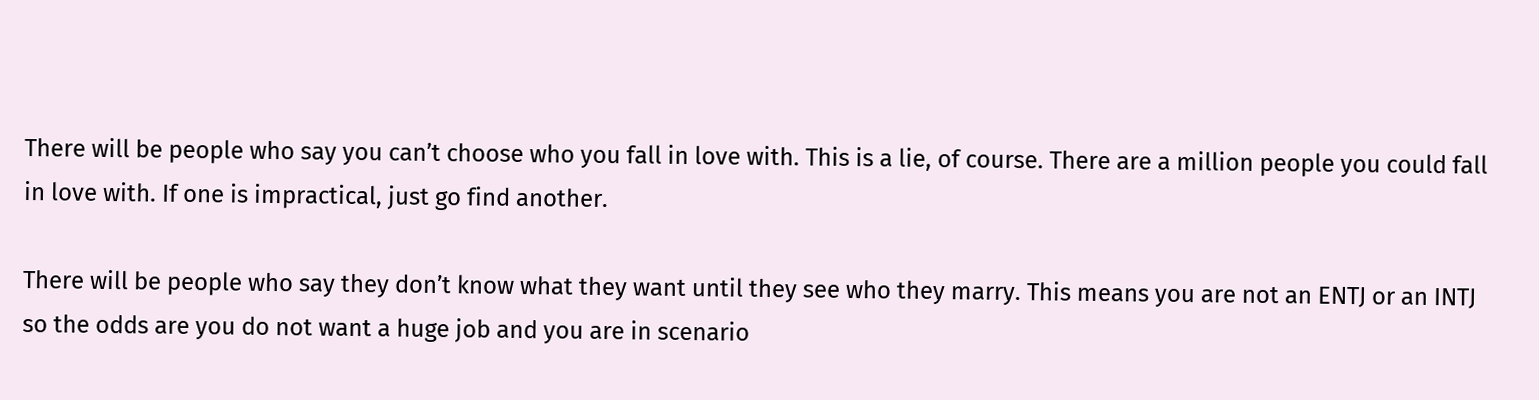There will be people who say you can’t choose who you fall in love with. This is a lie, of course. There are a million people you could fall in love with. If one is impractical, just go find another.

There will be people who say they don’t know what they want until they see who they marry. This means you are not an ENTJ or an INTJ so the odds are you do not want a huge job and you are in scenario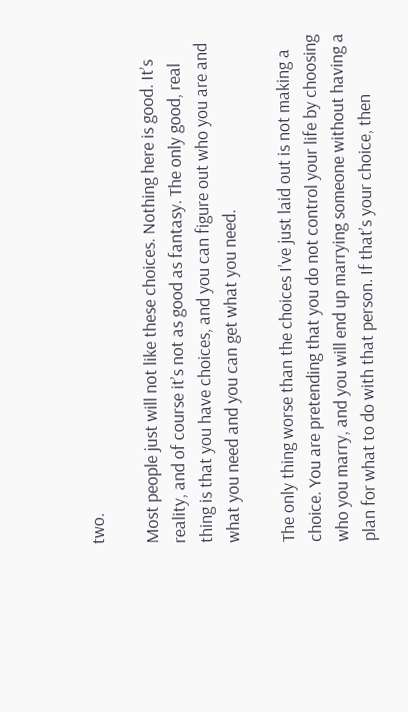two.

Most people just will not like these choices. Nothing here is good. It’s reality, and of course it’s not as good as fantasy. The only good, real thing is that you have choices, and you can figure out who you are and what you need and you can get what you need.

The only thing worse than the choices I’ve just laid out is not making a choice. You are pretending that you do not control your life by choosing who you marry, and you will end up marrying someone without having a plan for what to do with that person. If that’s your choice, then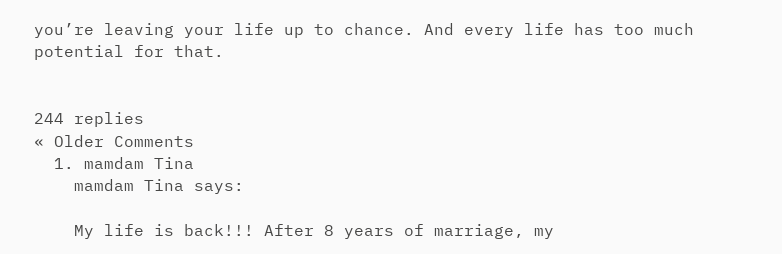you’re leaving your life up to chance. And every life has too much potential for that.


244 replies
« Older Comments
  1. mamdam Tina
    mamdam Tina says:

    My life is back!!! After 8 years of marriage, my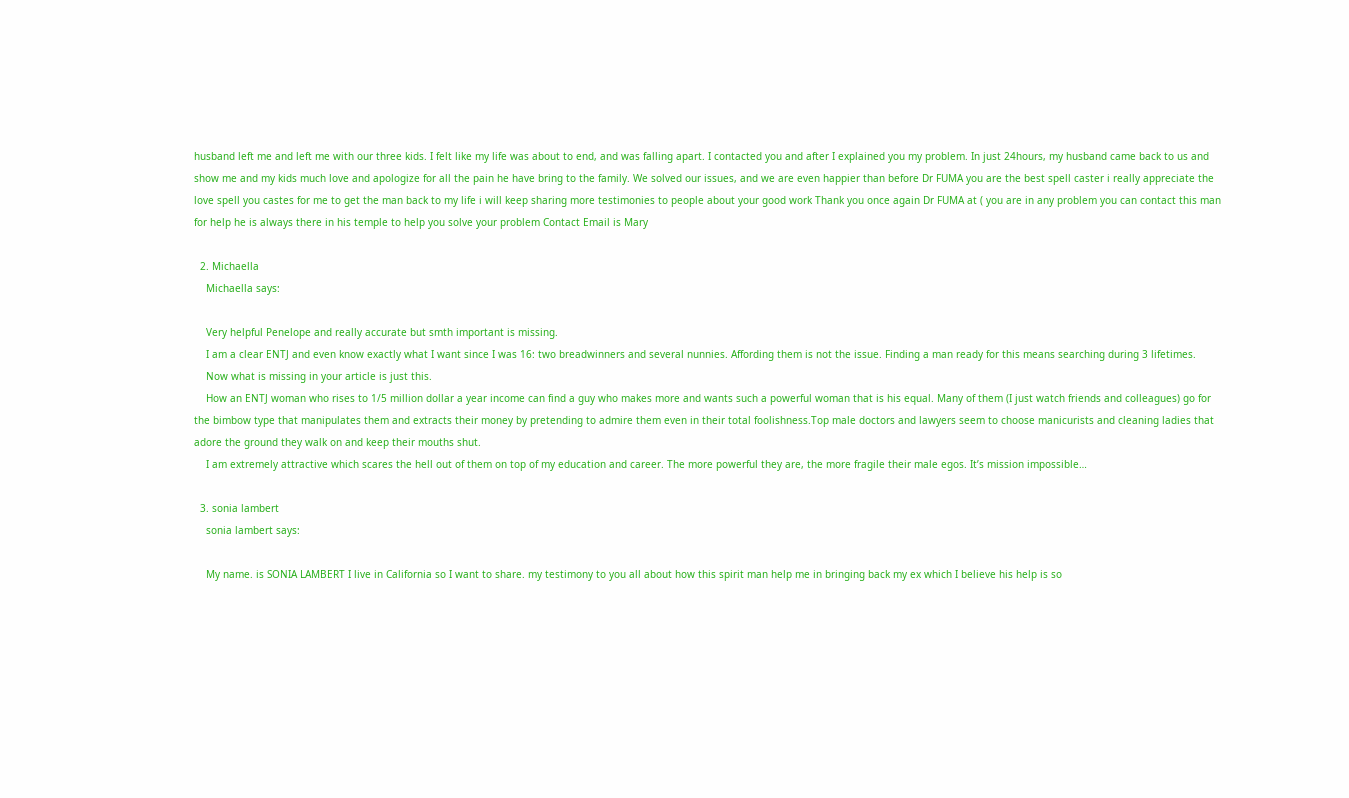husband left me and left me with our three kids. I felt like my life was about to end, and was falling apart. I contacted you and after I explained you my problem. In just 24hours, my husband came back to us and show me and my kids much love and apologize for all the pain he have bring to the family. We solved our issues, and we are even happier than before Dr FUMA you are the best spell caster i really appreciate the love spell you castes for me to get the man back to my life i will keep sharing more testimonies to people about your good work Thank you once again Dr FUMA at ( you are in any problem you can contact this man for help he is always there in his temple to help you solve your problem Contact Email is Mary

  2. Michaella
    Michaella says:

    Very helpful Penelope and really accurate but smth important is missing.
    I am a clear ENTJ and even know exactly what I want since I was 16: two breadwinners and several nunnies. Affording them is not the issue. Finding a man ready for this means searching during 3 lifetimes.
    Now what is missing in your article is just this.
    How an ENTJ woman who rises to 1/5 million dollar a year income can find a guy who makes more and wants such a powerful woman that is his equal. Many of them (I just watch friends and colleagues) go for the bimbow type that manipulates them and extracts their money by pretending to admire them even in their total foolishness.Top male doctors and lawyers seem to choose manicurists and cleaning ladies that adore the ground they walk on and keep their mouths shut.
    I am extremely attractive which scares the hell out of them on top of my education and career. The more powerful they are, the more fragile their male egos. It’s mission impossible…

  3. sonia lambert
    sonia lambert says:

    My name. is SONIA LAMBERT I live in California so I want to share. my testimony to you all about how this spirit man help me in bringing back my ex which I believe his help is so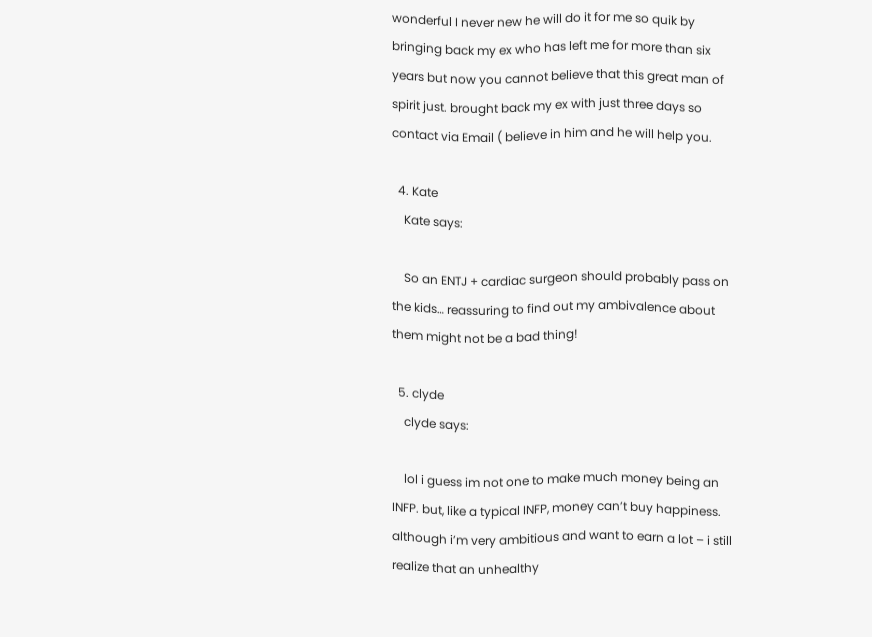wonderful I never new he will do it for me so quik by bringing back my ex who has left me for more than six years but now you cannot believe that this great man of spirit just. brought back my ex with just three days so contact via Email ( believe in him and he will help you.

  4. Kate
    Kate says:

    So an ENTJ + cardiac surgeon should probably pass on the kids… reassuring to find out my ambivalence about them might not be a bad thing!

  5. clyde
    clyde says:

    lol i guess im not one to make much money being an INFP. but, like a typical INFP, money can’t buy happiness. although i’m very ambitious and want to earn a lot – i still realize that an unhealthy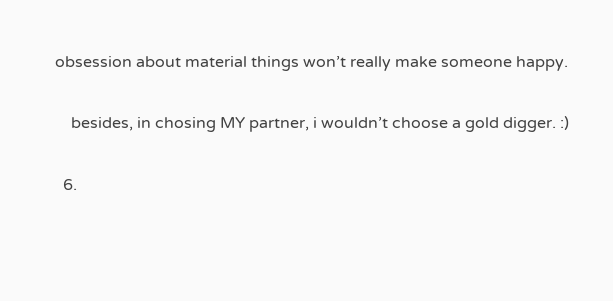obsession about material things won’t really make someone happy.

    besides, in chosing MY partner, i wouldn’t choose a gold digger. :)

  6.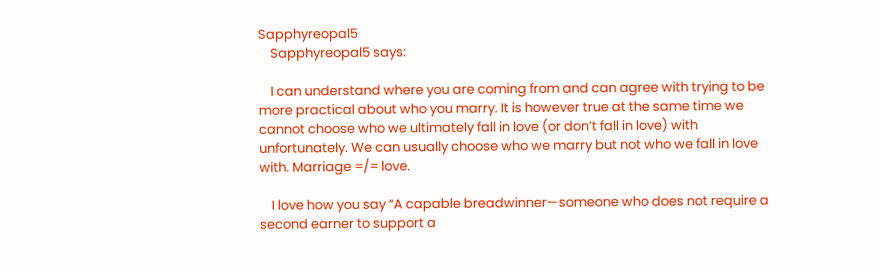Sapphyreopal5
    Sapphyreopal5 says:

    I can understand where you are coming from and can agree with trying to be more practical about who you marry. It is however true at the same time we cannot choose who we ultimately fall in love (or don’t fall in love) with unfortunately. We can usually choose who we marry but not who we fall in love with. Marriage =/= love.

    I love how you say “A capable breadwinner—someone who does not require a second earner to support a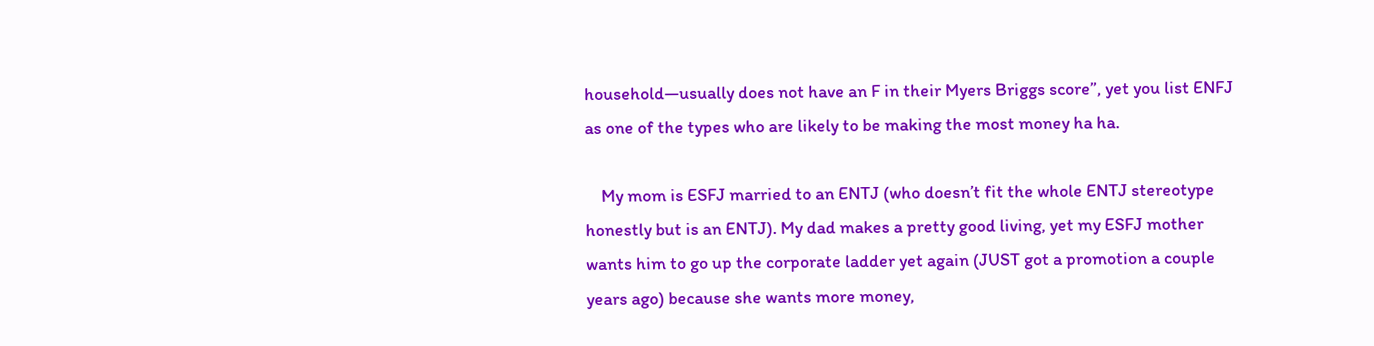household—usually does not have an F in their Myers Briggs score”, yet you list ENFJ as one of the types who are likely to be making the most money ha ha.

    My mom is ESFJ married to an ENTJ (who doesn’t fit the whole ENTJ stereotype honestly but is an ENTJ). My dad makes a pretty good living, yet my ESFJ mother wants him to go up the corporate ladder yet again (JUST got a promotion a couple years ago) because she wants more money,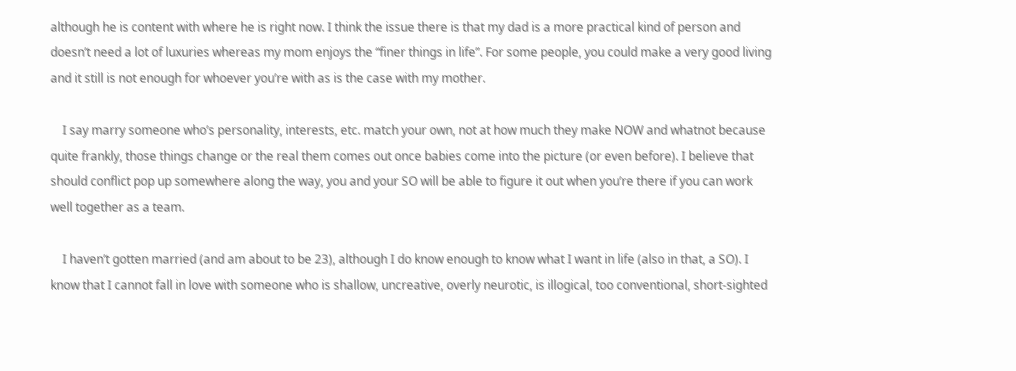although he is content with where he is right now. I think the issue there is that my dad is a more practical kind of person and doesn’t need a lot of luxuries whereas my mom enjoys the “finer things in life”. For some people, you could make a very good living and it still is not enough for whoever you’re with as is the case with my mother.

    I say marry someone who’s personality, interests, etc. match your own, not at how much they make NOW and whatnot because quite frankly, those things change or the real them comes out once babies come into the picture (or even before). I believe that should conflict pop up somewhere along the way, you and your SO will be able to figure it out when you’re there if you can work well together as a team.

    I haven’t gotten married (and am about to be 23), although I do know enough to know what I want in life (also in that, a SO). I know that I cannot fall in love with someone who is shallow, uncreative, overly neurotic, is illogical, too conventional, short-sighted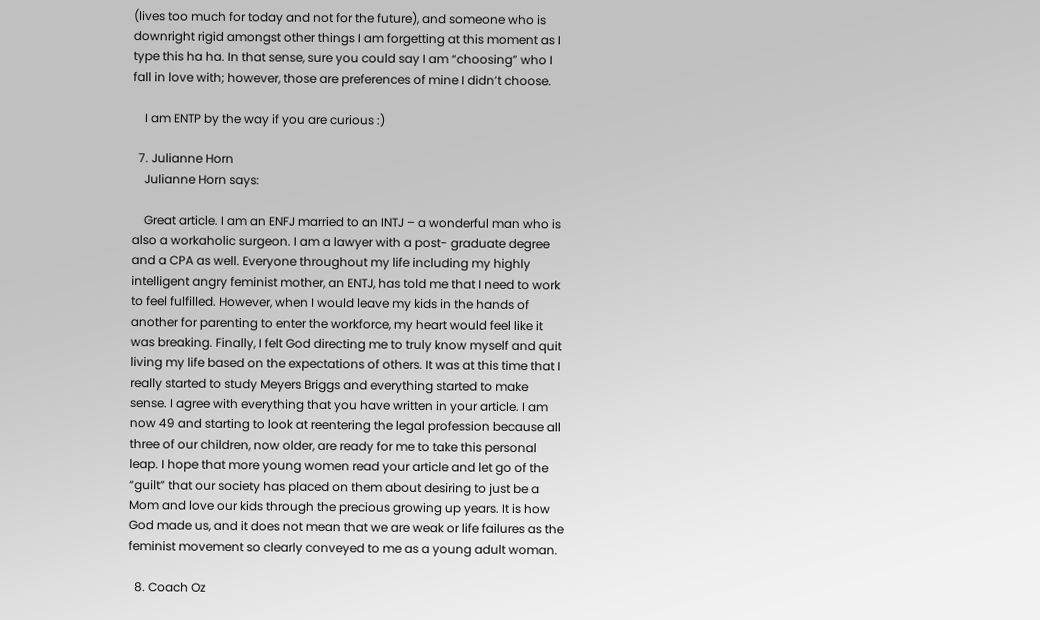(lives too much for today and not for the future), and someone who is downright rigid amongst other things I am forgetting at this moment as I type this ha ha. In that sense, sure you could say I am “choosing” who I fall in love with; however, those are preferences of mine I didn’t choose.

    I am ENTP by the way if you are curious :)

  7. Julianne Horn
    Julianne Horn says:

    Great article. I am an ENFJ married to an INTJ – a wonderful man who is also a workaholic surgeon. I am a lawyer with a post- graduate degree and a CPA as well. Everyone throughout my life including my highly intelligent angry feminist mother, an ENTJ, has told me that I need to work to feel fulfilled. However, when I would leave my kids in the hands of another for parenting to enter the workforce, my heart would feel like it was breaking. Finally, I felt God directing me to truly know myself and quit living my life based on the expectations of others. It was at this time that I really started to study Meyers Briggs and everything started to make sense. I agree with everything that you have written in your article. I am now 49 and starting to look at reentering the legal profession because all three of our children, now older, are ready for me to take this personal leap. I hope that more young women read your article and let go of the “guilt” that our society has placed on them about desiring to just be a Mom and love our kids through the precious growing up years. It is how God made us, and it does not mean that we are weak or life failures as the feminist movement so clearly conveyed to me as a young adult woman.

  8. Coach Oz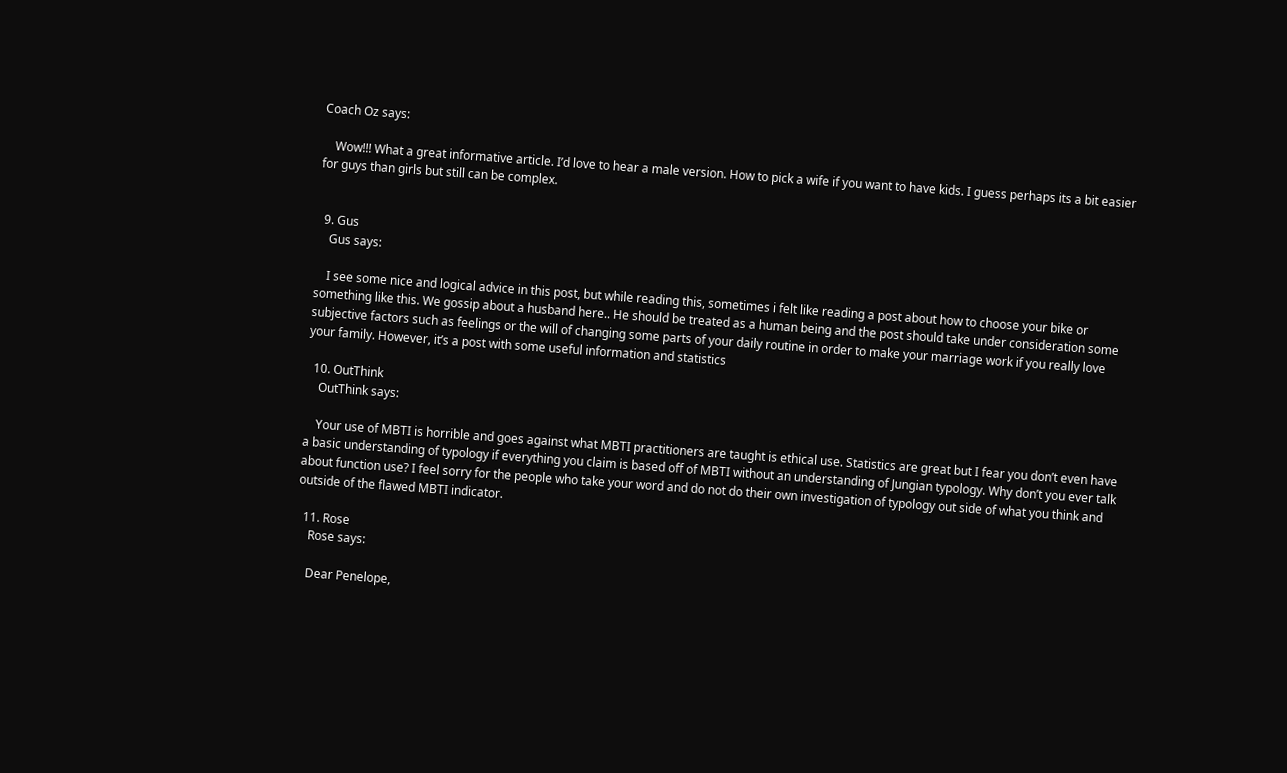Coach Oz says:

    Wow!!! What a great informative article. I’d love to hear a male version. How to pick a wife if you want to have kids. I guess perhaps its a bit easier for guys than girls but still can be complex.


  9. Gus
    Gus says:

    I see some nice and logical advice in this post, but while reading this, sometimes i felt like reading a post about how to choose your bike or something like this. We gossip about a husband here.. He should be treated as a human being and the post should take under consideration some subjective factors such as feelings or the will of changing some parts of your daily routine in order to make your marriage work if you really love your family. However, it’s a post with some useful information and statistics

  10. OutThink
    OutThink says:

    Your use of MBTI is horrible and goes against what MBTI practitioners are taught is ethical use. Statistics are great but I fear you don’t even have a basic understanding of typology if everything you claim is based off of MBTI without an understanding of Jungian typology. Why don’t you ever talk about function use? I feel sorry for the people who take your word and do not do their own investigation of typology out side of what you think and outside of the flawed MBTI indicator.

  11. Rose
    Rose says:

    Dear Penelope,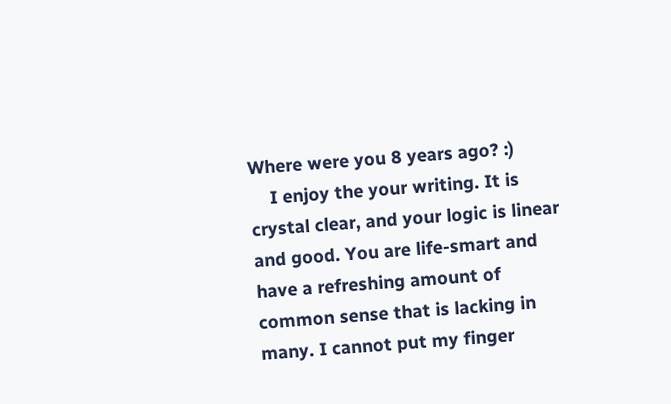Where were you 8 years ago? :)
    I enjoy the your writing. It is crystal clear, and your logic is linear and good. You are life-smart and have a refreshing amount of common sense that is lacking in many. I cannot put my finger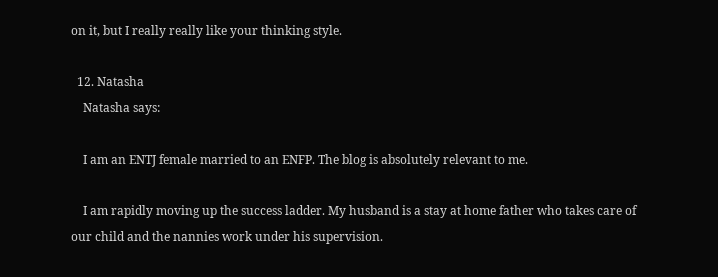on it, but I really really like your thinking style.

  12. Natasha
    Natasha says:

    I am an ENTJ female married to an ENFP. The blog is absolutely relevant to me.

    I am rapidly moving up the success ladder. My husband is a stay at home father who takes care of our child and the nannies work under his supervision.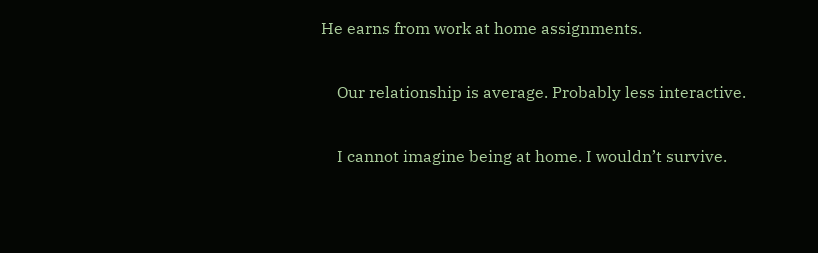He earns from work at home assignments.

    Our relationship is average. Probably less interactive.

    I cannot imagine being at home. I wouldn’t survive.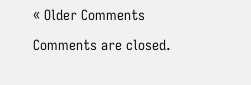« Older Comments

Comments are closed.